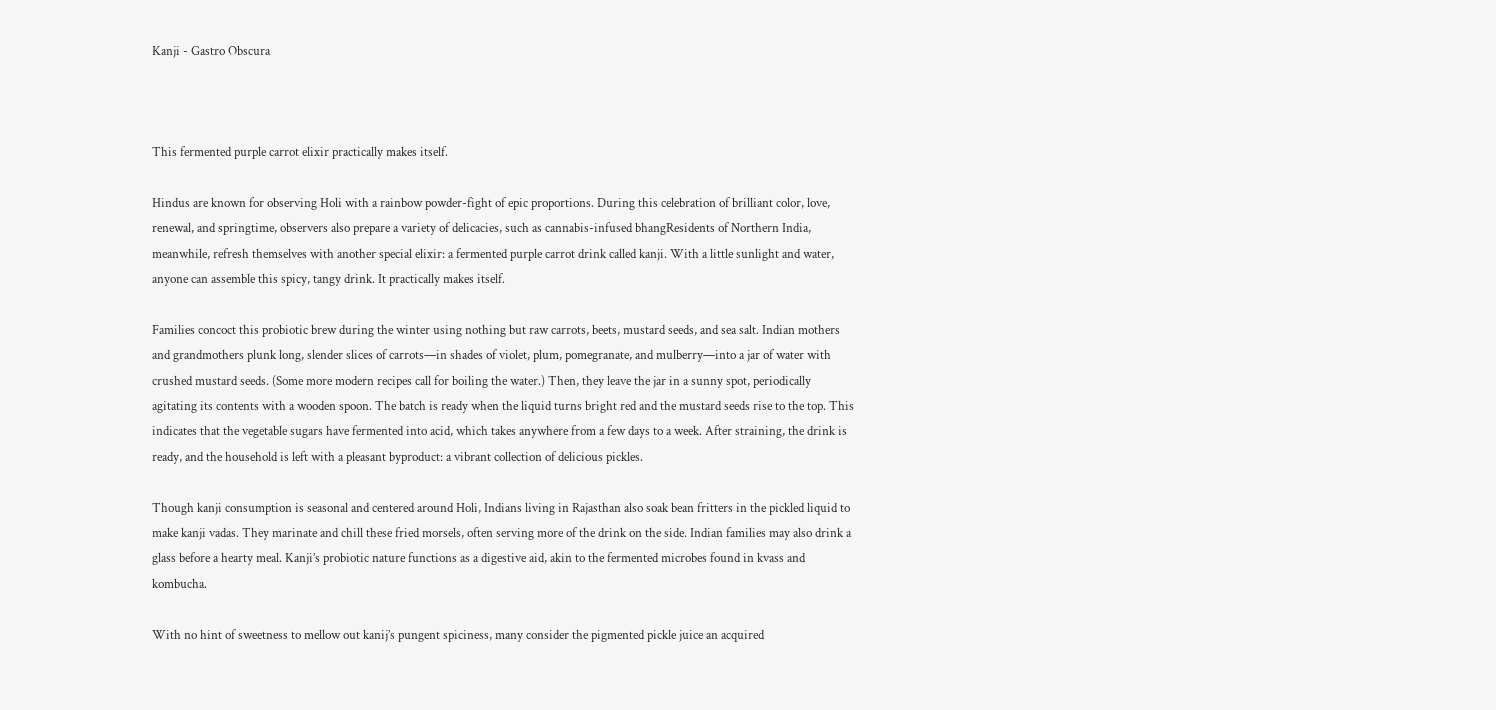Kanji - Gastro Obscura



This fermented purple carrot elixir practically makes itself.

Hindus are known for observing Holi with a rainbow powder-fight of epic proportions. During this celebration of brilliant color, love, renewal, and springtime, observers also prepare a variety of delicacies, such as cannabis-infused bhangResidents of Northern India, meanwhile, refresh themselves with another special elixir: a fermented purple carrot drink called kanji. With a little sunlight and water, anyone can assemble this spicy, tangy drink. It practically makes itself.

Families concoct this probiotic brew during the winter using nothing but raw carrots, beets, mustard seeds, and sea salt. Indian mothers and grandmothers plunk long, slender slices of carrots—in shades of violet, plum, pomegranate, and mulberry—into a jar of water with crushed mustard seeds. (Some more modern recipes call for boiling the water.) Then, they leave the jar in a sunny spot, periodically agitating its contents with a wooden spoon. The batch is ready when the liquid turns bright red and the mustard seeds rise to the top. This indicates that the vegetable sugars have fermented into acid, which takes anywhere from a few days to a week. After straining, the drink is ready, and the household is left with a pleasant byproduct: a vibrant collection of delicious pickles.

Though kanji consumption is seasonal and centered around Holi, Indians living in Rajasthan also soak bean fritters in the pickled liquid to make kanji vadas. They marinate and chill these fried morsels, often serving more of the drink on the side. Indian families may also drink a glass before a hearty meal. Kanji’s probiotic nature functions as a digestive aid, akin to the fermented microbes found in kvass and kombucha.

With no hint of sweetness to mellow out kanij’s pungent spiciness, many consider the pigmented pickle juice an acquired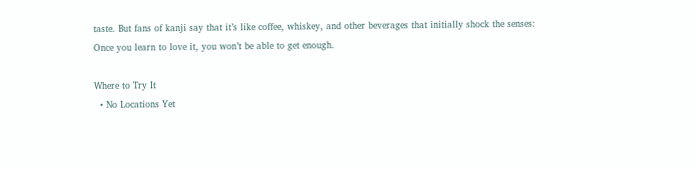taste. But fans of kanji say that it’s like coffee, whiskey, and other beverages that initially shock the senses: Once you learn to love it, you won’t be able to get enough.

Where to Try It
  • No Locations Yet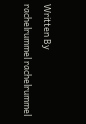Written By
rachelrummel rachelrummel